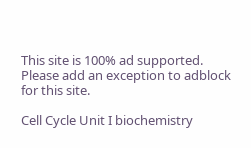This site is 100% ad supported. Please add an exception to adblock for this site.

Cell Cycle Unit I biochemistry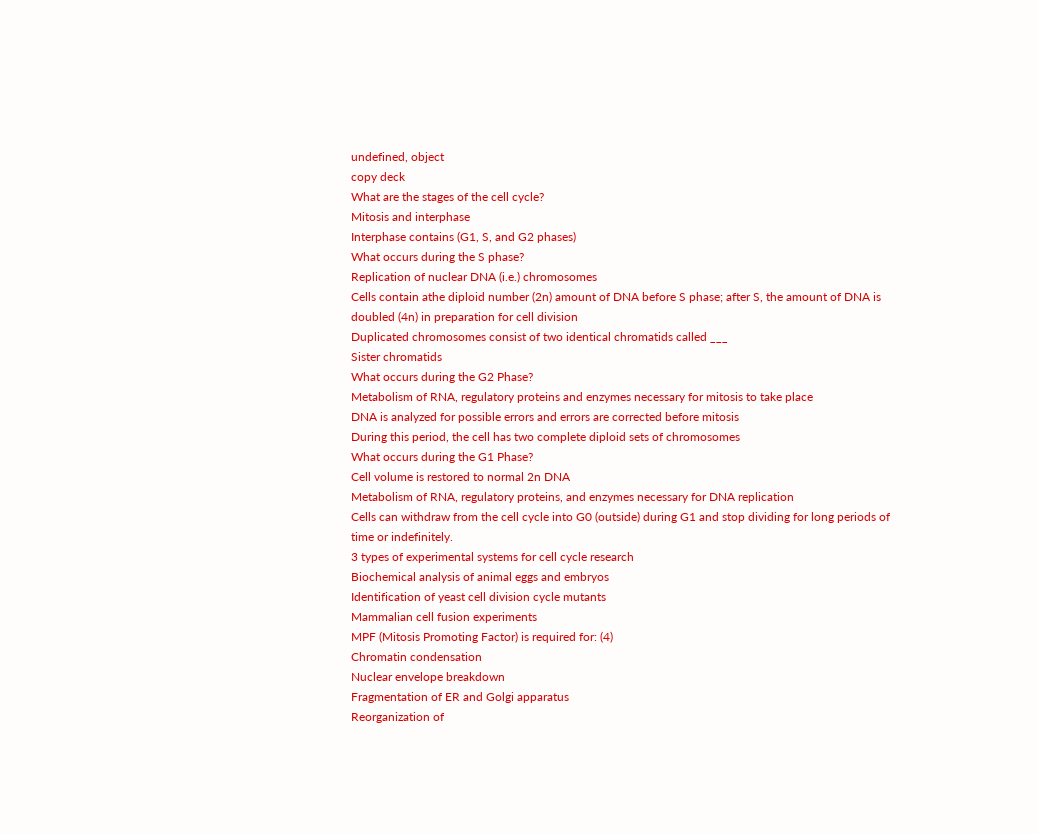undefined, object
copy deck
What are the stages of the cell cycle?
Mitosis and interphase
Interphase contains (G1, S, and G2 phases)
What occurs during the S phase?
Replication of nuclear DNA (i.e.) chromosomes
Cells contain athe diploid number (2n) amount of DNA before S phase; after S, the amount of DNA is doubled (4n) in preparation for cell division
Duplicated chromosomes consist of two identical chromatids called ___
Sister chromatids
What occurs during the G2 Phase?
Metabolism of RNA, regulatory proteins and enzymes necessary for mitosis to take place
DNA is analyzed for possible errors and errors are corrected before mitosis
During this period, the cell has two complete diploid sets of chromosomes
What occurs during the G1 Phase?
Cell volume is restored to normal 2n DNA
Metabolism of RNA, regulatory proteins, and enzymes necessary for DNA replication
Cells can withdraw from the cell cycle into G0 (outside) during G1 and stop dividing for long periods of time or indefinitely.
3 types of experimental systems for cell cycle research
Biochemical analysis of animal eggs and embryos
Identification of yeast cell division cycle mutants
Mammalian cell fusion experiments
MPF (Mitosis Promoting Factor) is required for: (4)
Chromatin condensation
Nuclear envelope breakdown
Fragmentation of ER and Golgi apparatus
Reorganization of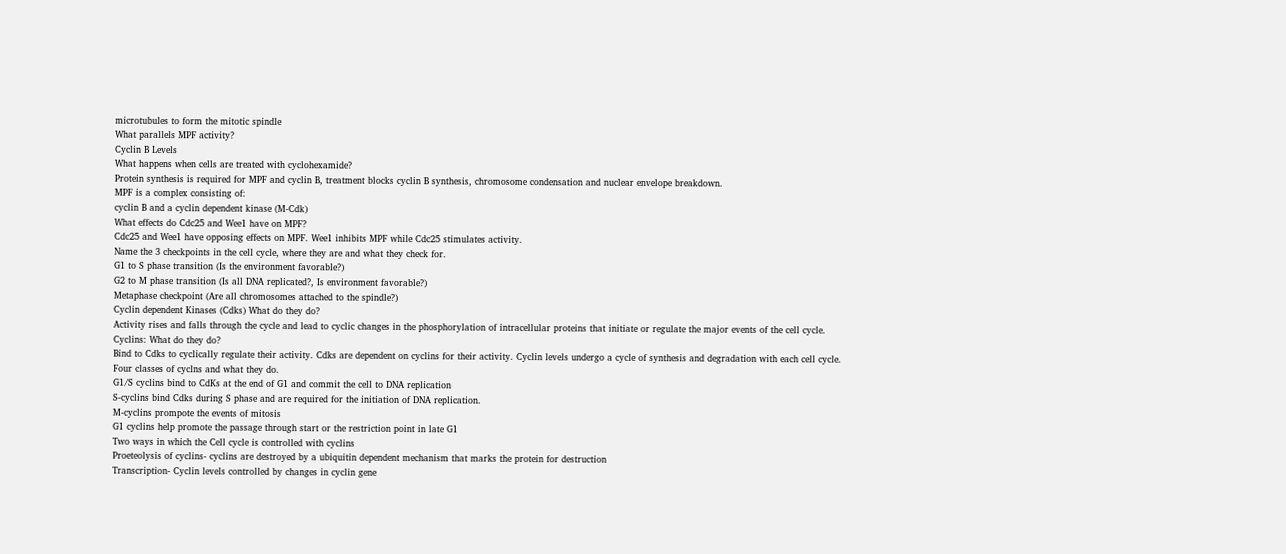microtubules to form the mitotic spindle
What parallels MPF activity?
Cyclin B Levels
What happens when cells are treated with cyclohexamide?
Protein synthesis is required for MPF and cyclin B, treatment blocks cyclin B synthesis, chromosome condensation and nuclear envelope breakdown.
MPF is a complex consisting of:
cyclin B and a cyclin dependent kinase (M-Cdk)
What effects do Cdc25 and Wee1 have on MPF?
Cdc25 and Wee1 have opposing effects on MPF. Wee1 inhibits MPF while Cdc25 stimulates activity.
Name the 3 checkpoints in the cell cycle, where they are and what they check for.
G1 to S phase transition (Is the environment favorable?)
G2 to M phase transition (Is all DNA replicated?, Is environment favorable?)
Metaphase checkpoint (Are all chromosomes attached to the spindle?)
Cyclin dependent Kinases (Cdks) What do they do?
Activity rises and falls through the cycle and lead to cyclic changes in the phosphorylation of intracellular proteins that initiate or regulate the major events of the cell cycle.
Cyclins: What do they do?
Bind to Cdks to cyclically regulate their activity. Cdks are dependent on cyclins for their activity. Cyclin levels undergo a cycle of synthesis and degradation with each cell cycle.
Four classes of cyclns and what they do.
G1/S cyclins bind to CdKs at the end of G1 and commit the cell to DNA replication
S-cyclins bind Cdks during S phase and are required for the initiation of DNA replication.
M-cyclins prompote the events of mitosis
G1 cyclins help promote the passage through start or the restriction point in late G1
Two ways in which the Cell cycle is controlled with cyclins
Proeteolysis of cyclins- cyclins are destroyed by a ubiquitin dependent mechanism that marks the protein for destruction
Transcription- Cyclin levels controlled by changes in cyclin gene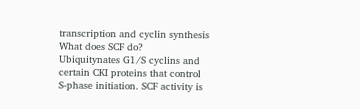transcription and cyclin synthesis
What does SCF do?
Ubiquitynates G1/S cyclins and certain CKI proteins that control S-phase initiation. SCF activity is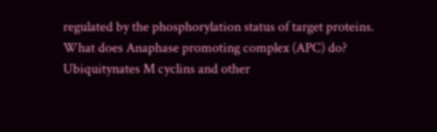regulated by the phosphorylation status of target proteins.
What does Anaphase promoting complex (APC) do?
Ubiquitynates M cyclins and other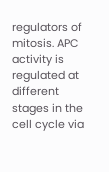regulators of mitosis. APC activity is regulated at different stages in the cell cycle via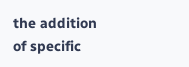the addition of specific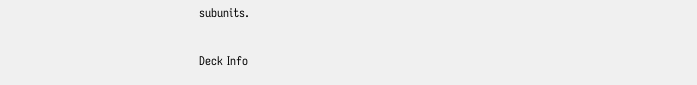subunits.

Deck Info